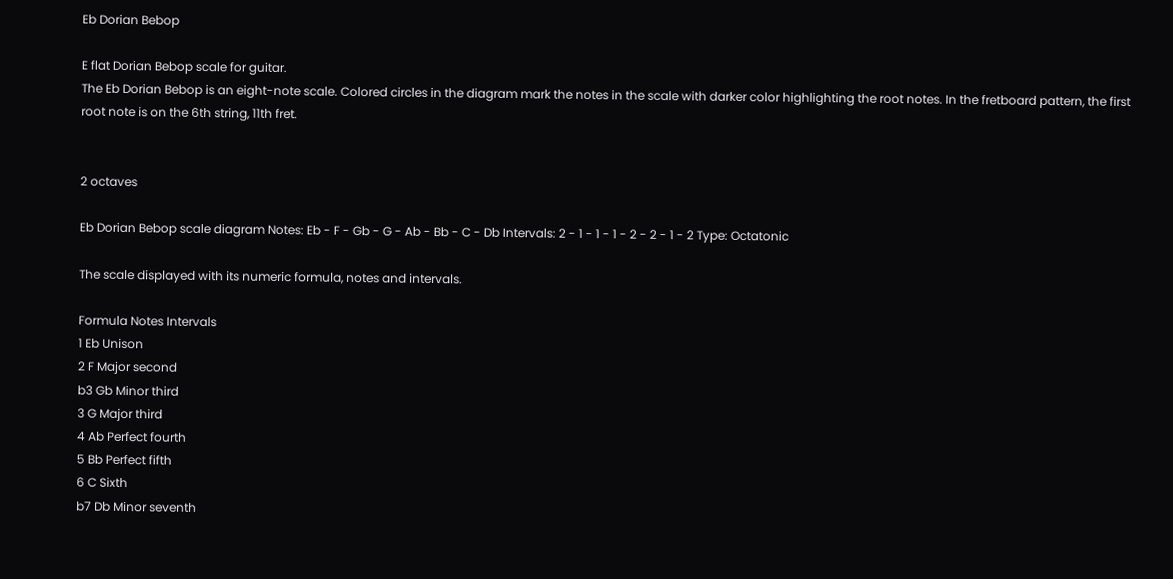Eb Dorian Bebop

E flat Dorian Bebop scale for guitar.
The Eb Dorian Bebop is an eight-note scale. Colored circles in the diagram mark the notes in the scale with darker color highlighting the root notes. In the fretboard pattern, the first root note is on the 6th string, 11th fret.


2 octaves

Eb Dorian Bebop scale diagram Notes: Eb - F - Gb - G - Ab - Bb - C - Db Intervals: 2 - 1 - 1 - 1 - 2 - 2 - 1 - 2 Type: Octatonic

The scale displayed with its numeric formula, notes and intervals.

Formula Notes Intervals
1 Eb Unison
2 F Major second
b3 Gb Minor third
3 G Major third
4 Ab Perfect fourth
5 Bb Perfect fifth
6 C Sixth
b7 Db Minor seventh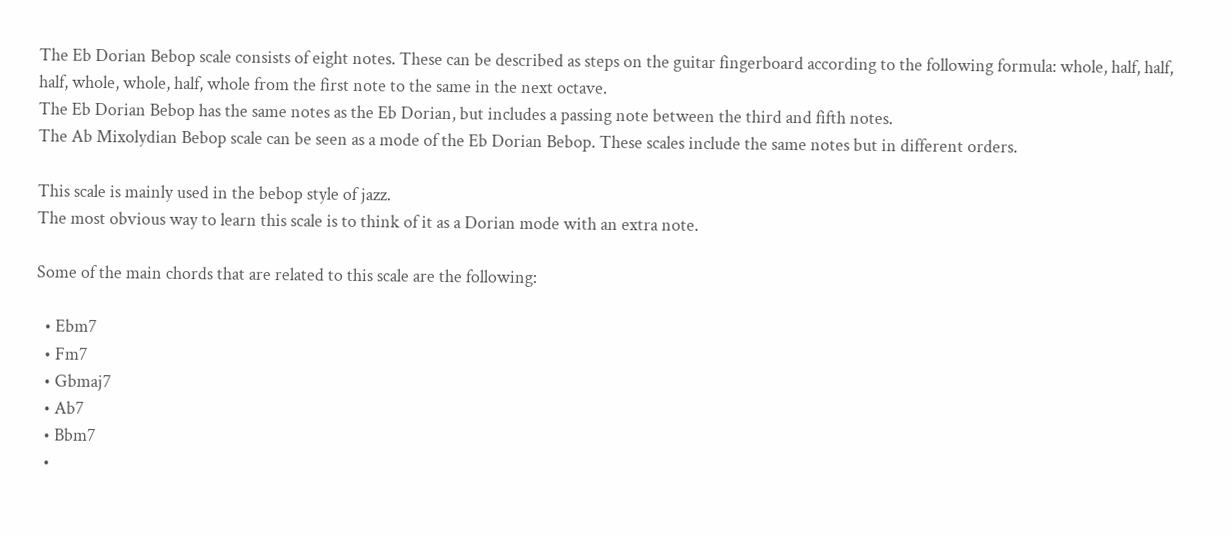The Eb Dorian Bebop scale consists of eight notes. These can be described as steps on the guitar fingerboard according to the following formula: whole, half, half, half, whole, whole, half, whole from the first note to the same in the next octave.
The Eb Dorian Bebop has the same notes as the Eb Dorian, but includes a passing note between the third and fifth notes.
The Ab Mixolydian Bebop scale can be seen as a mode of the Eb Dorian Bebop. These scales include the same notes but in different orders.

This scale is mainly used in the bebop style of jazz.
The most obvious way to learn this scale is to think of it as a Dorian mode with an extra note.

Some of the main chords that are related to this scale are the following:

  • Ebm7
  • Fm7
  • Gbmaj7
  • Ab7
  • Bbm7
  •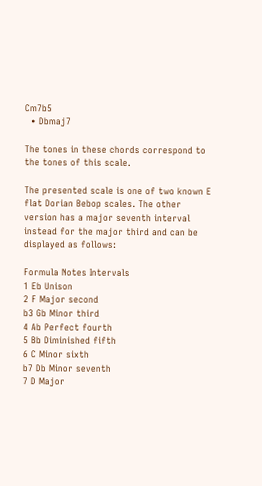Cm7b5
  • Dbmaj7

The tones in these chords correspond to the tones of this scale.

The presented scale is one of two known E flat Dorian Bebop scales. The other version has a major seventh interval instead for the major third and can be displayed as follows:

Formula Notes Intervals
1 Eb Unison
2 F Major second
b3 Gb Minor third
4 Ab Perfect fourth
5 Bb Diminished fifth
6 C Minor sixth
b7 Db Minor seventh
7 D Major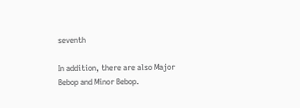seventh

In addition, there are also Major Bebop and Minor Bebop.